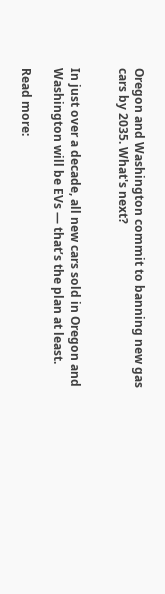Oregon and Washington commit to banning new gas cars by 2035. What's next?


In just over a decade, all new cars sold in Oregon and Washington will be EVs — that’s the plan at least.

Read more: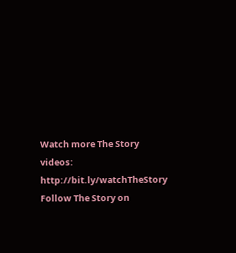Watch more The Story videos: http://bit.ly/watchTheStory
Follow The Story on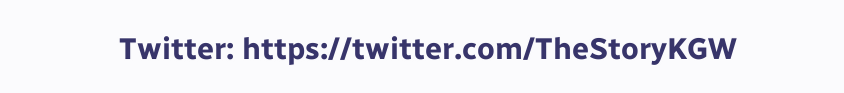Twitter: https://twitter.com/TheStoryKGW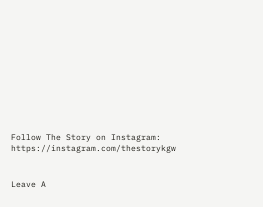Follow The Story on Instagram: https://instagram.com/thestorykgw


Leave A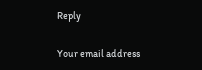Reply

Your email address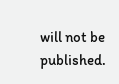will not be published.